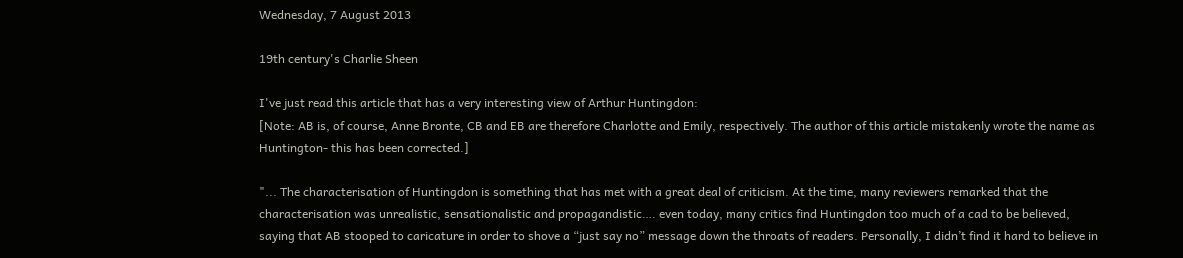Wednesday, 7 August 2013

19th century's Charlie Sheen

I've just read this article that has a very interesting view of Arthur Huntingdon:
[Note: AB is, of course, Anne Bronte, CB and EB are therefore Charlotte and Emily, respectively. The author of this article mistakenly wrote the name as Huntington- this has been corrected.]

"... The characterisation of Huntingdon is something that has met with a great deal of criticism. At the time, many reviewers remarked that the characterisation was unrealistic, sensationalistic and propagandistic…. even today, many critics find Huntingdon too much of a cad to be believed, saying that AB stooped to caricature in order to shove a “just say no” message down the throats of readers. Personally, I didn’t find it hard to believe in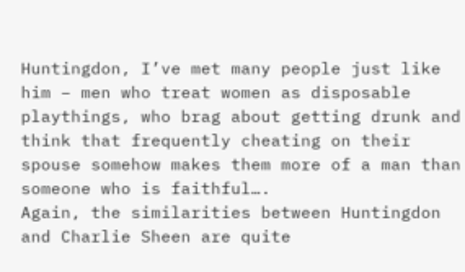Huntingdon, I’ve met many people just like him – men who treat women as disposable playthings, who brag about getting drunk and think that frequently cheating on their spouse somehow makes them more of a man than someone who is faithful….
Again, the similarities between Huntingdon and Charlie Sheen are quite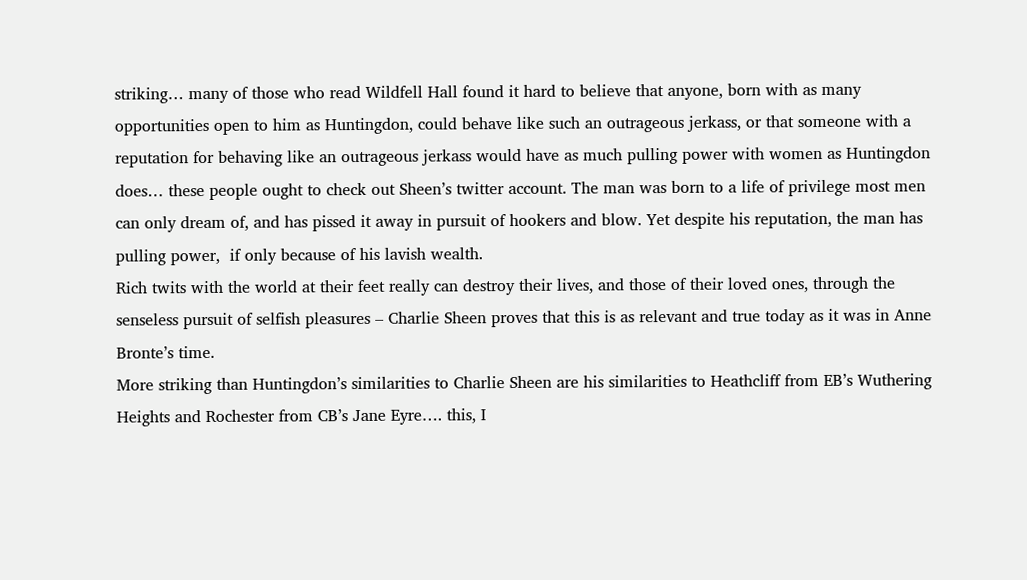striking… many of those who read Wildfell Hall found it hard to believe that anyone, born with as many opportunities open to him as Huntingdon, could behave like such an outrageous jerkass, or that someone with a reputation for behaving like an outrageous jerkass would have as much pulling power with women as Huntingdon does… these people ought to check out Sheen’s twitter account. The man was born to a life of privilege most men can only dream of, and has pissed it away in pursuit of hookers and blow. Yet despite his reputation, the man has pulling power,  if only because of his lavish wealth.
Rich twits with the world at their feet really can destroy their lives, and those of their loved ones, through the senseless pursuit of selfish pleasures – Charlie Sheen proves that this is as relevant and true today as it was in Anne Bronte’s time.
More striking than Huntingdon’s similarities to Charlie Sheen are his similarities to Heathcliff from EB’s Wuthering Heights and Rochester from CB’s Jane Eyre…. this, I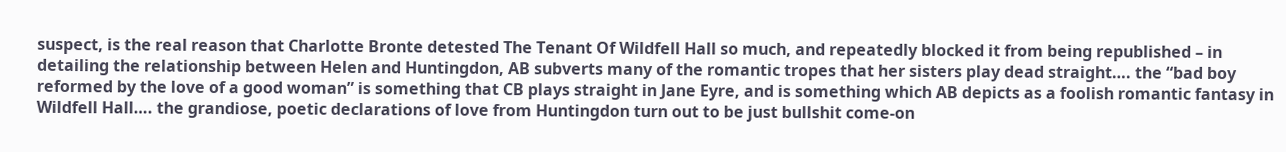suspect, is the real reason that Charlotte Bronte detested The Tenant Of Wildfell Hall so much, and repeatedly blocked it from being republished – in detailing the relationship between Helen and Huntingdon, AB subverts many of the romantic tropes that her sisters play dead straight…. the “bad boy reformed by the love of a good woman” is something that CB plays straight in Jane Eyre, and is something which AB depicts as a foolish romantic fantasy in Wildfell Hall…. the grandiose, poetic declarations of love from Huntingdon turn out to be just bullshit come-on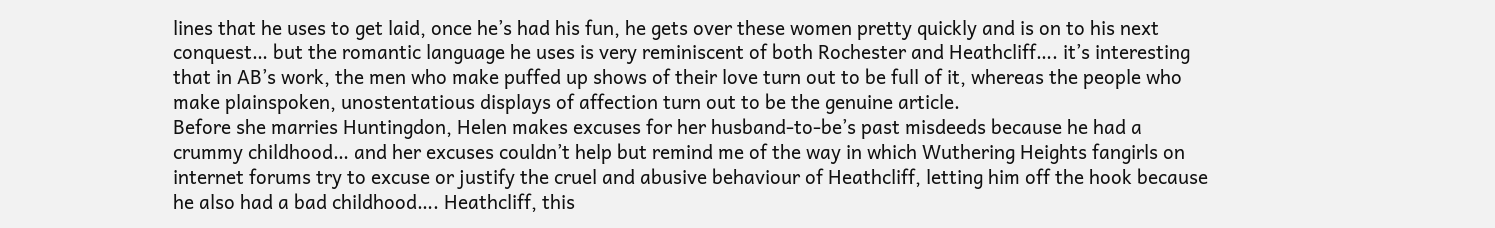lines that he uses to get laid, once he’s had his fun, he gets over these women pretty quickly and is on to his next conquest… but the romantic language he uses is very reminiscent of both Rochester and Heathcliff…. it’s interesting that in AB’s work, the men who make puffed up shows of their love turn out to be full of it, whereas the people who make plainspoken, unostentatious displays of affection turn out to be the genuine article.
Before she marries Huntingdon, Helen makes excuses for her husband-to-be’s past misdeeds because he had a crummy childhood… and her excuses couldn’t help but remind me of the way in which Wuthering Heights fangirls on internet forums try to excuse or justify the cruel and abusive behaviour of Heathcliff, letting him off the hook because he also had a bad childhood…. Heathcliff, this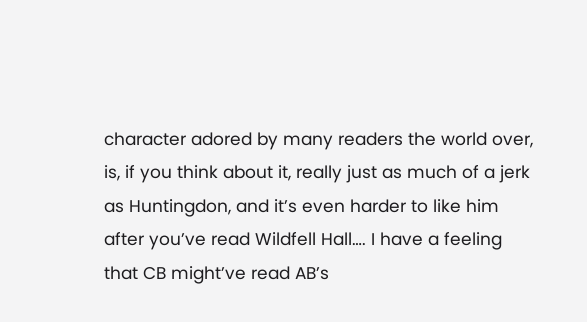character adored by many readers the world over, is, if you think about it, really just as much of a jerk as Huntingdon, and it’s even harder to like him after you’ve read Wildfell Hall…. I have a feeling that CB might’ve read AB’s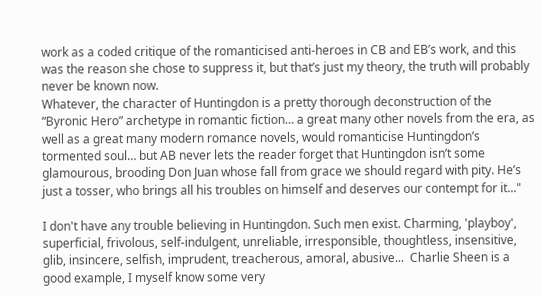work as a coded critique of the romanticised anti-heroes in CB and EB’s work, and this was the reason she chose to suppress it, but that’s just my theory, the truth will probably never be known now.
Whatever, the character of Huntingdon is a pretty thorough deconstruction of the “Byronic Hero” archetype in romantic fiction… a great many other novels from the era, as well as a great many modern romance novels, would romanticise Huntingdon’s tormented soul… but AB never lets the reader forget that Huntingdon isn’t some glamourous, brooding Don Juan whose fall from grace we should regard with pity. He’s just a tosser, who brings all his troubles on himself and deserves our contempt for it..."

I don't have any trouble believing in Huntingdon. Such men exist. Charming, 'playboy', superficial, frivolous, self-indulgent, unreliable, irresponsible, thoughtless, insensitive, glib, insincere, selfish, imprudent, treacherous, amoral, abusive...  Charlie Sheen is a good example, I myself know some very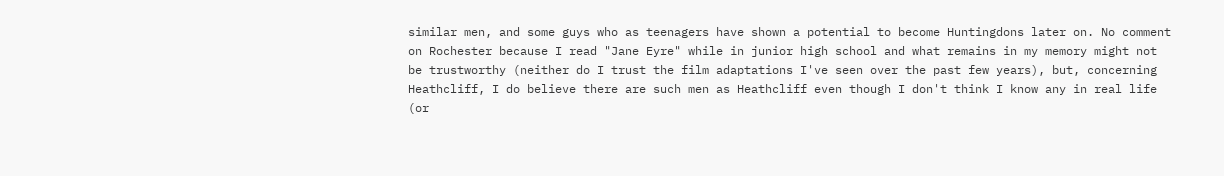similar men, and some guys who as teenagers have shown a potential to become Huntingdons later on. No comment on Rochester because I read "Jane Eyre" while in junior high school and what remains in my memory might not be trustworthy (neither do I trust the film adaptations I've seen over the past few years), but, concerning Heathcliff, I do believe there are such men as Heathcliff even though I don't think I know any in real life (or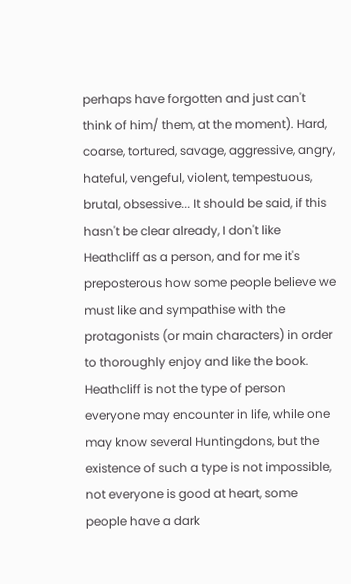perhaps have forgotten and just can't think of him/ them, at the moment). Hard, coarse, tortured, savage, aggressive, angry, hateful, vengeful, violent, tempestuous, brutal, obsessive... It should be said, if this hasn't be clear already, I don't like Heathcliff as a person, and for me it's preposterous how some people believe we must like and sympathise with the protagonists (or main characters) in order to thoroughly enjoy and like the book. Heathcliff is not the type of person everyone may encounter in life, while one may know several Huntingdons, but the existence of such a type is not impossible, not everyone is good at heart, some people have a dark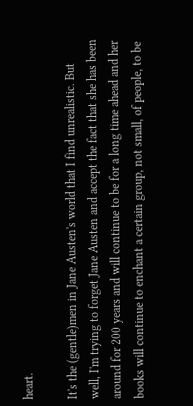heart.

It's the (gentle)men in Jane Austen's world that I find unrealistic. But well, I'm trying to forget Jane Austen and accept the fact that she has been around for 200 years and will continue to be for a long time ahead and her books will continue to enchant a certain group, not small, of people, to be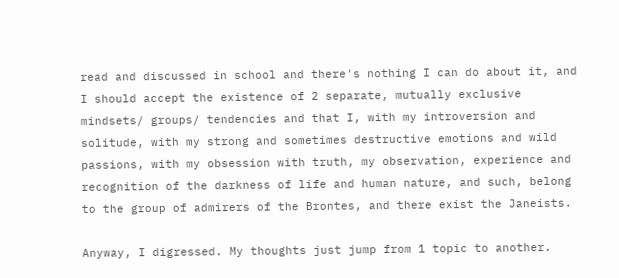read and discussed in school and there's nothing I can do about it, and I should accept the existence of 2 separate, mutually exclusive mindsets/ groups/ tendencies and that I, with my introversion and solitude, with my strong and sometimes destructive emotions and wild passions, with my obsession with truth, my observation, experience and recognition of the darkness of life and human nature, and such, belong to the group of admirers of the Brontes, and there exist the Janeists.

Anyway, I digressed. My thoughts just jump from 1 topic to another.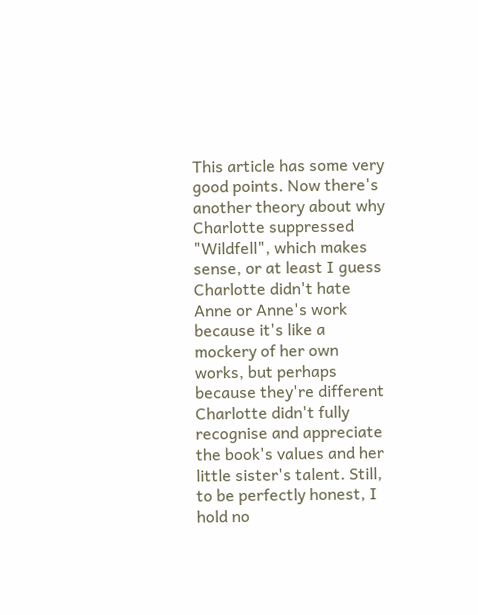This article has some very good points. Now there's another theory about why Charlotte suppressed "Wildfell", which makes sense, or at least I guess Charlotte didn't hate Anne or Anne's work because it's like a mockery of her own works, but perhaps because they're different Charlotte didn't fully recognise and appreciate the book's values and her little sister's talent. Still, to be perfectly honest, I hold no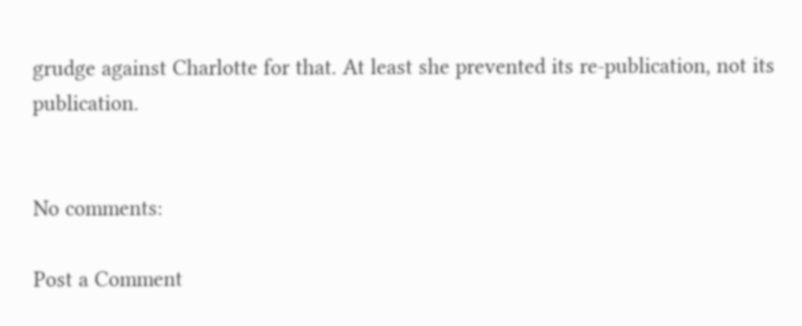grudge against Charlotte for that. At least she prevented its re-publication, not its publication.


No comments:

Post a Comment